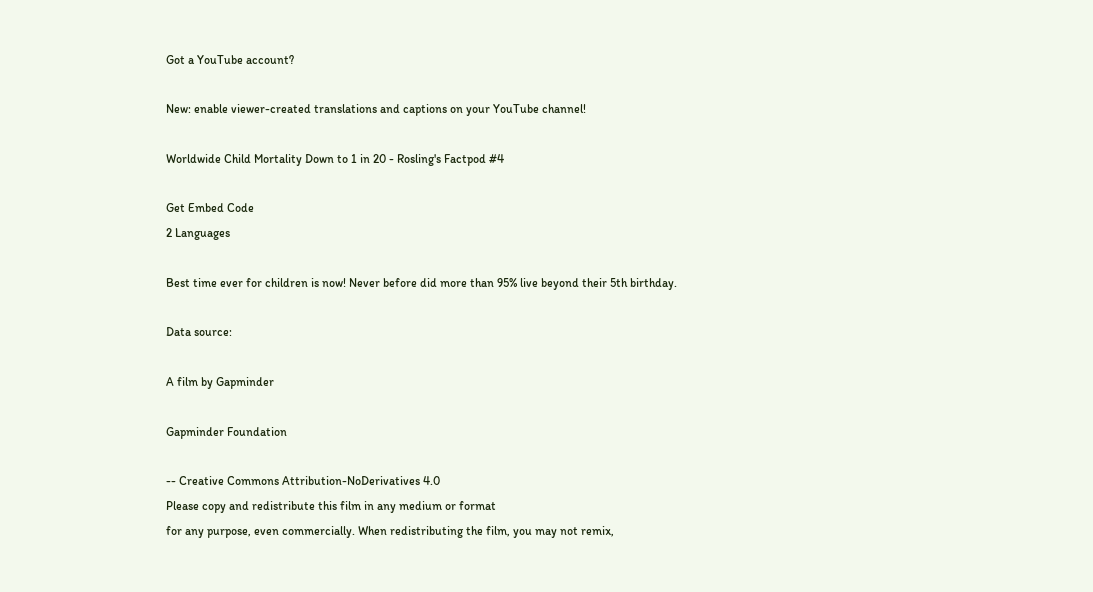Got a YouTube account?

New: enable viewer-created translations and captions on your YouTube channel!

Worldwide Child Mortality Down to 1 in 20 - Rosling's Factpod #4

Get Embed Code
2 Languages

Best time ever for children is now! Never before did more than 95% live beyond their 5th birthday.

Data source:

A film by Gapminder

Gapminder Foundation

-- Creative Commons Attribution-NoDerivatives 4.0
Please copy and redistribute this film in any medium or format
for any purpose, even commercially. When redistributing the film, you may not remix,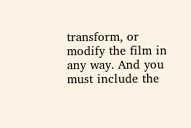transform, or modify the film in any way. And you must include the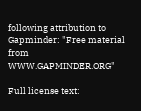following attribution to Gapminder: "Free material from WWW.GAPMINDER.ORG"

Full license text: